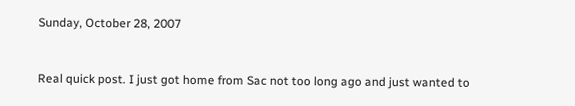Sunday, October 28, 2007


Real quick post. I just got home from Sac not too long ago and just wanted to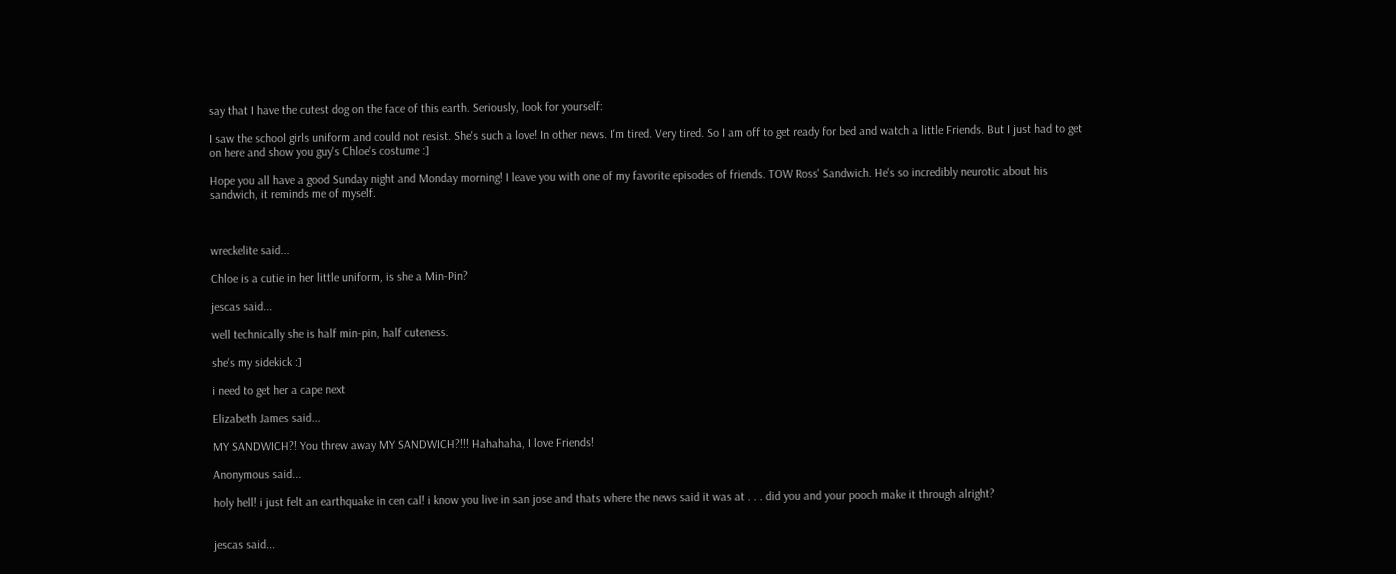say that I have the cutest dog on the face of this earth. Seriously, look for yourself:

I saw the school girls uniform and could not resist. She's such a love! In other news. I'm tired. Very tired. So I am off to get ready for bed and watch a little Friends. But I just had to get on here and show you guy's Chloe's costume :]

Hope you all have a good Sunday night and Monday morning! I leave you with one of my favorite episodes of friends. TOW Ross' Sandwich. He's so incredibly neurotic about his sandwich, it reminds me of myself.



wreckelite said...

Chloe is a cutie in her little uniform, is she a Min-Pin?

jescas said...

well technically she is half min-pin, half cuteness.

she's my sidekick :]

i need to get her a cape next

Elizabeth James said...

MY SANDWICH?! You threw away MY SANDWICH?!!! Hahahaha, I love Friends!

Anonymous said...

holy hell! i just felt an earthquake in cen cal! i know you live in san jose and thats where the news said it was at . . . did you and your pooch make it through alright?


jescas said...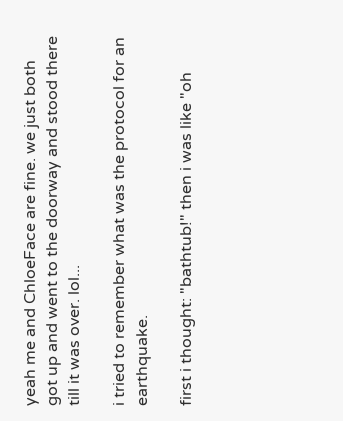yeah me and ChloeFace are fine. we just both got up and went to the doorway and stood there till it was over. lol...

i tried to remember what was the protocol for an earthquake.

first i thought: "bathtub!" then i was like "oh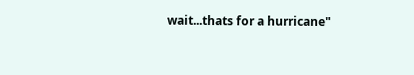wait...thats for a hurricane"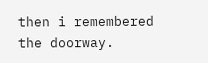then i remembered the doorway.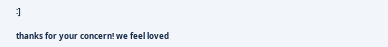:]

thanks for your concern! we feel loved